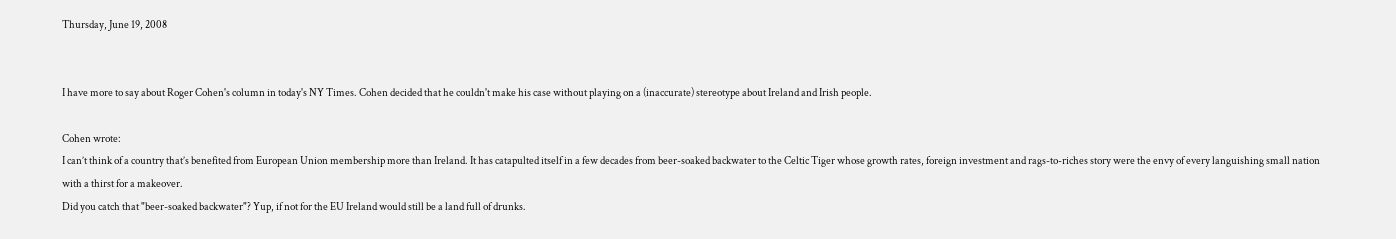Thursday, June 19, 2008


I have more to say about Roger Cohen's column in today's NY Times. Cohen decided that he couldn't make his case without playing on a (inaccurate) stereotype about Ireland and Irish people.

Cohen wrote:
I can’t think of a country that’s benefited from European Union membership more than Ireland. It has catapulted itself in a few decades from beer-soaked backwater to the Celtic Tiger whose growth rates, foreign investment and rags-to-riches story were the envy of every languishing small nation with a thirst for a makeover.
Did you catch that "beer-soaked backwater"? Yup, if not for the EU Ireland would still be a land full of drunks.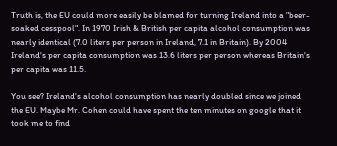Truth is, the EU could more easily be blamed for turning Ireland into a "beer-soaked cesspool". In 1970 Irish & British per capita alcohol consumption was nearly identical (7.0 liters per person in Ireland, 7.1 in Britain). By 2004 Ireland's per capita consumption was 13.6 liters per person whereas Britain's per capita was 11.5.

You see? Ireland's alcohol consumption has nearly doubled since we joined the EU. Maybe Mr. Cohen could have spent the ten minutes on google that it took me to find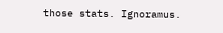those stats. Ignoramus.